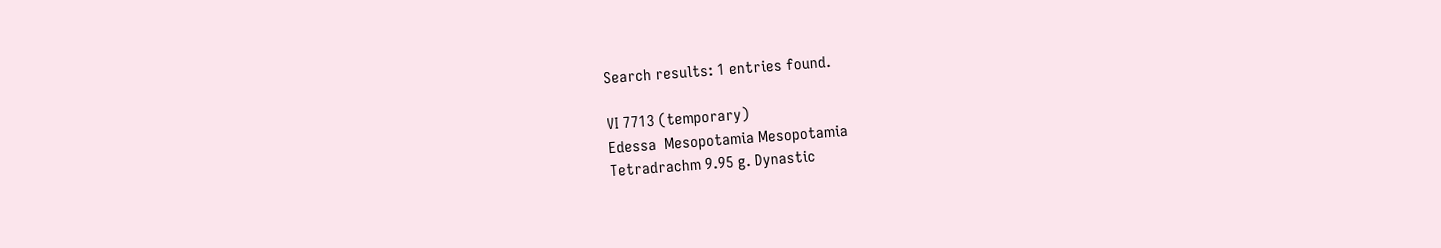Search results: 1 entries found.

VI 7713 (temporary)
Edessa  Mesopotamia Mesopotamia
Tetradrachm 9.95 g. Dynastic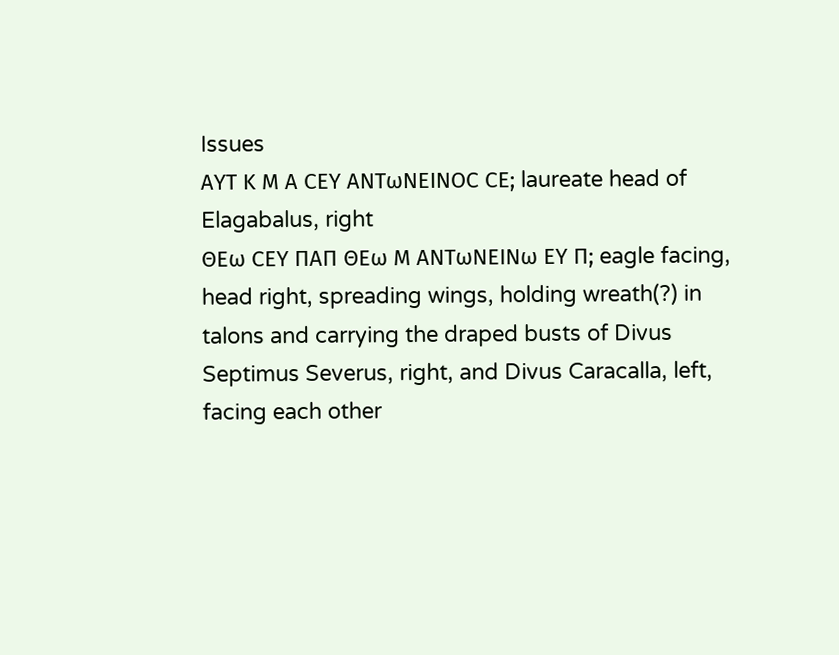Issues
ΑΥΤ Κ Μ Α ϹΕΥ ΑΝΤωΝΕΙΝΟϹ ϹΕ; laureate head of Elagabalus, right
ΘΕω ϹΕΥ ΠΑΠ ΘΕω Μ ΑΝΤωΝΕΙΝω ΕΥ Π; eagle facing, head right, spreading wings, holding wreath(?) in talons and carrying the draped busts of Divus Septimus Severus, right, and Divus Caracalla, left, facing each other